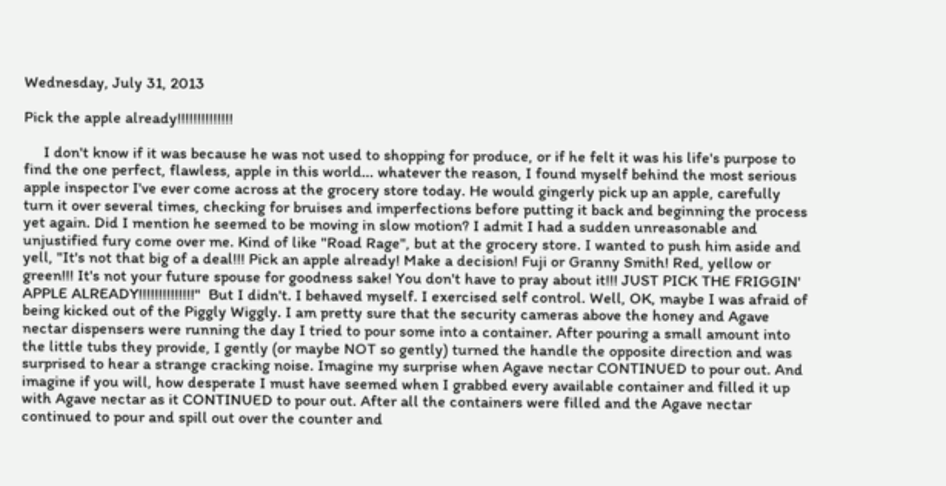Wednesday, July 31, 2013

Pick the apple already!!!!!!!!!!!!!!

     I don't know if it was because he was not used to shopping for produce, or if he felt it was his life's purpose to find the one perfect, flawless, apple in this world... whatever the reason, I found myself behind the most serious apple inspector I've ever come across at the grocery store today. He would gingerly pick up an apple, carefully turn it over several times, checking for bruises and imperfections before putting it back and beginning the process yet again. Did I mention he seemed to be moving in slow motion? I admit I had a sudden unreasonable and unjustified fury come over me. Kind of like "Road Rage", but at the grocery store. I wanted to push him aside and yell, "It's not that big of a deal!!! Pick an apple already! Make a decision! Fuji or Granny Smith! Red, yellow or green!!! It's not your future spouse for goodness sake! You don't have to pray about it!!! JUST PICK THE FRIGGIN' APPLE ALREADY!!!!!!!!!!!!!!"  But I didn't. I behaved myself. I exercised self control. Well, OK, maybe I was afraid of being kicked out of the Piggly Wiggly. I am pretty sure that the security cameras above the honey and Agave nectar dispensers were running the day I tried to pour some into a container. After pouring a small amount into the little tubs they provide, I gently (or maybe NOT so gently) turned the handle the opposite direction and was surprised to hear a strange cracking noise. Imagine my surprise when Agave nectar CONTINUED to pour out. And imagine if you will, how desperate I must have seemed when I grabbed every available container and filled it up with Agave nectar as it CONTINUED to pour out. After all the containers were filled and the Agave nectar continued to pour and spill out over the counter and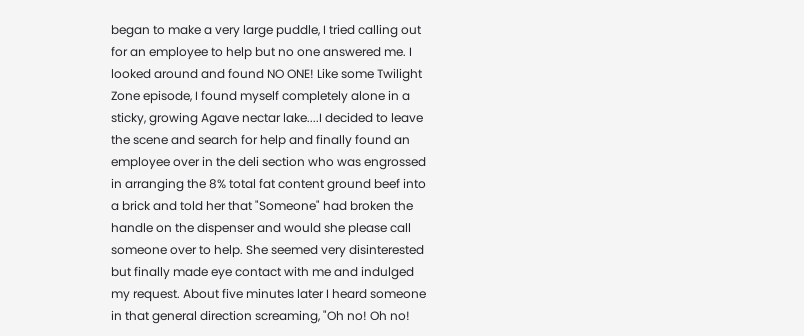began to make a very large puddle, I tried calling out for an employee to help but no one answered me. I looked around and found NO ONE! Like some Twilight Zone episode, I found myself completely alone in a sticky, growing Agave nectar lake....I decided to leave the scene and search for help and finally found an employee over in the deli section who was engrossed in arranging the 8% total fat content ground beef into a brick and told her that "Someone" had broken the handle on the dispenser and would she please call someone over to help. She seemed very disinterested but finally made eye contact with me and indulged my request. About five minutes later I heard someone in that general direction screaming, "Oh no! Oh no!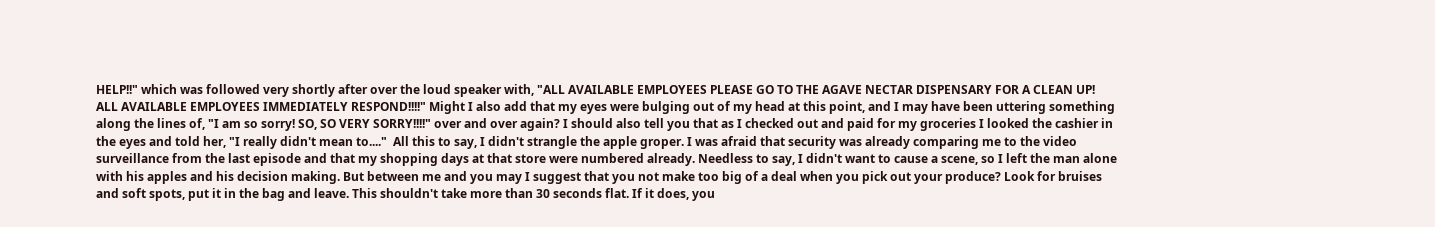HELP!!" which was followed very shortly after over the loud speaker with, "ALL AVAILABLE EMPLOYEES PLEASE GO TO THE AGAVE NECTAR DISPENSARY FOR A CLEAN UP! ALL AVAILABLE EMPLOYEES IMMEDIATELY RESPOND!!!!" Might I also add that my eyes were bulging out of my head at this point, and I may have been uttering something along the lines of, "I am so sorry! SO, SO VERY SORRY!!!!" over and over again? I should also tell you that as I checked out and paid for my groceries I looked the cashier in the eyes and told her, "I really didn't mean to...."  All this to say, I didn't strangle the apple groper. I was afraid that security was already comparing me to the video surveillance from the last episode and that my shopping days at that store were numbered already. Needless to say, I didn't want to cause a scene, so I left the man alone with his apples and his decision making. But between me and you may I suggest that you not make too big of a deal when you pick out your produce? Look for bruises and soft spots, put it in the bag and leave. This shouldn't take more than 30 seconds flat. If it does, you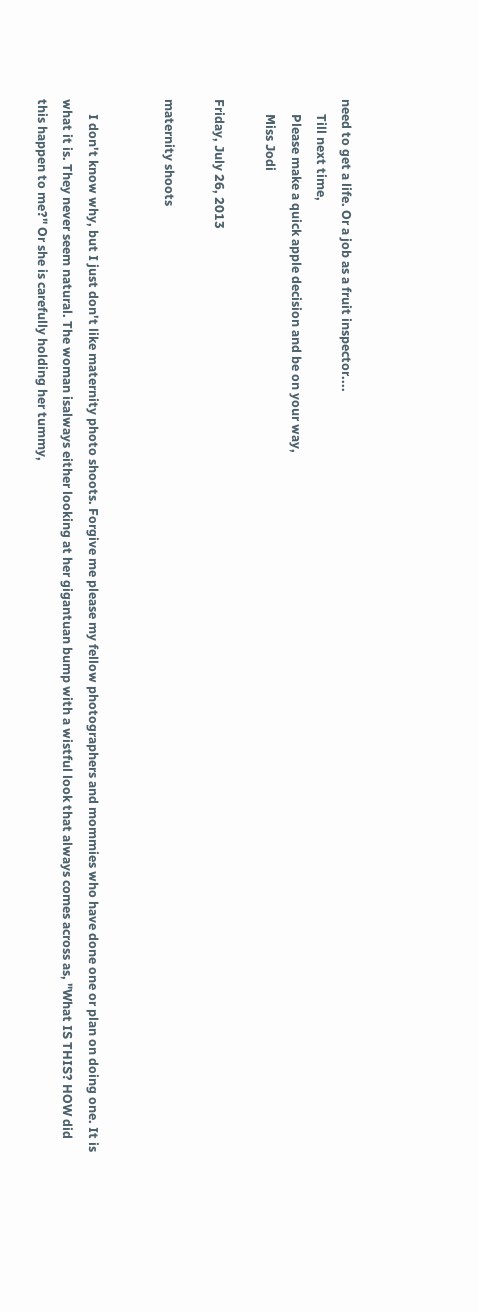need to get a life. Or a job as a fruit inspector....
     Till next time,
     Please make a quick apple decision and be on your way,
     Miss Jodi

Friday, July 26, 2013

maternity shoots


     I don't know why, but I just don't like maternity photo shoots. Forgive me please my fellow photographers and mommies who have done one or plan on doing one. It is what it is. They never seem natural. The woman isalways either looking at her gigantuan bump with a wistful look that always comes across as, "What IS THIS? HOW did this happen to me?" Or she is carefully holding her tummy,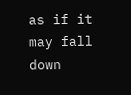as if it may fall down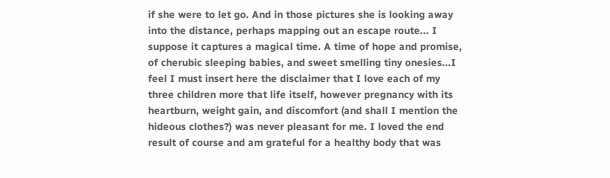if she were to let go. And in those pictures she is looking away into the distance, perhaps mapping out an escape route... I suppose it captures a magical time. A time of hope and promise, of cherubic sleeping babies, and sweet smelling tiny onesies...I feel I must insert here the disclaimer that I love each of my three children more that life itself, however pregnancy with its heartburn, weight gain, and discomfort (and shall I mention the hideous clothes?) was never pleasant for me. I loved the end result of course and am grateful for a healthy body that was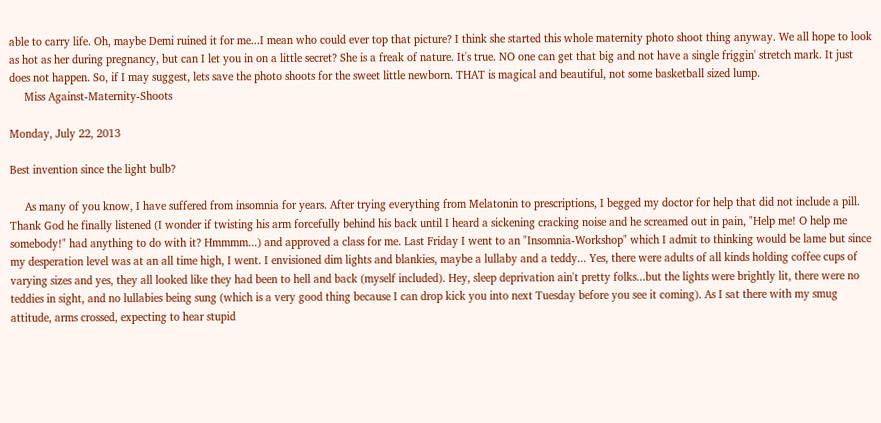able to carry life. Oh, maybe Demi ruined it for me...I mean who could ever top that picture? I think she started this whole maternity photo shoot thing anyway. We all hope to look as hot as her during pregnancy, but can I let you in on a little secret? She is a freak of nature. It's true. NO one can get that big and not have a single friggin' stretch mark. It just does not happen. So, if I may suggest, lets save the photo shoots for the sweet little newborn. THAT is magical and beautiful, not some basketball sized lump.
     Miss Against-Maternity-Shoots

Monday, July 22, 2013

Best invention since the light bulb?

     As many of you know, I have suffered from insomnia for years. After trying everything from Melatonin to prescriptions, I begged my doctor for help that did not include a pill. Thank God he finally listened (I wonder if twisting his arm forcefully behind his back until I heard a sickening cracking noise and he screamed out in pain, "Help me! O help me somebody!" had anything to do with it? Hmmmm...) and approved a class for me. Last Friday I went to an "Insomnia-Workshop" which I admit to thinking would be lame but since my desperation level was at an all time high, I went. I envisioned dim lights and blankies, maybe a lullaby and a teddy... Yes, there were adults of all kinds holding coffee cups of varying sizes and yes, they all looked like they had been to hell and back (myself included). Hey, sleep deprivation ain't pretty folks...but the lights were brightly lit, there were no teddies in sight, and no lullabies being sung (which is a very good thing because I can drop kick you into next Tuesday before you see it coming). As I sat there with my smug attitude, arms crossed, expecting to hear stupid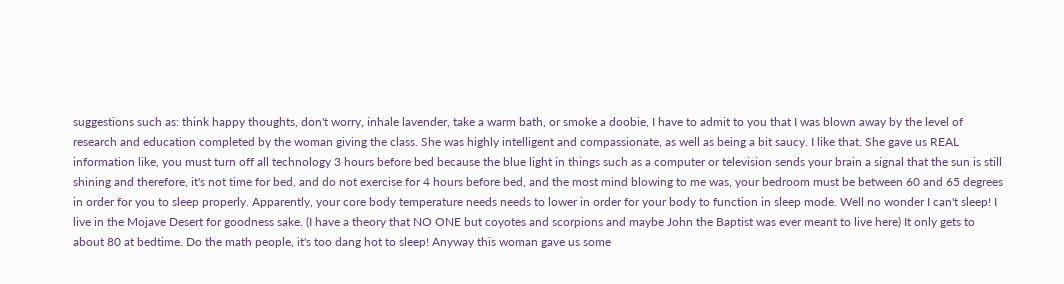suggestions such as: think happy thoughts, don't worry, inhale lavender, take a warm bath, or smoke a doobie, I have to admit to you that I was blown away by the level of research and education completed by the woman giving the class. She was highly intelligent and compassionate, as well as being a bit saucy. I like that. She gave us REAL information like, you must turn off all technology 3 hours before bed because the blue light in things such as a computer or television sends your brain a signal that the sun is still shining and therefore, it's not time for bed, and do not exercise for 4 hours before bed, and the most mind blowing to me was, your bedroom must be between 60 and 65 degrees in order for you to sleep properly. Apparently, your core body temperature needs needs to lower in order for your body to function in sleep mode. Well no wonder I can't sleep! I live in the Mojave Desert for goodness sake. (I have a theory that NO ONE but coyotes and scorpions and maybe John the Baptist was ever meant to live here) It only gets to about 80 at bedtime. Do the math people, it's too dang hot to sleep! Anyway this woman gave us some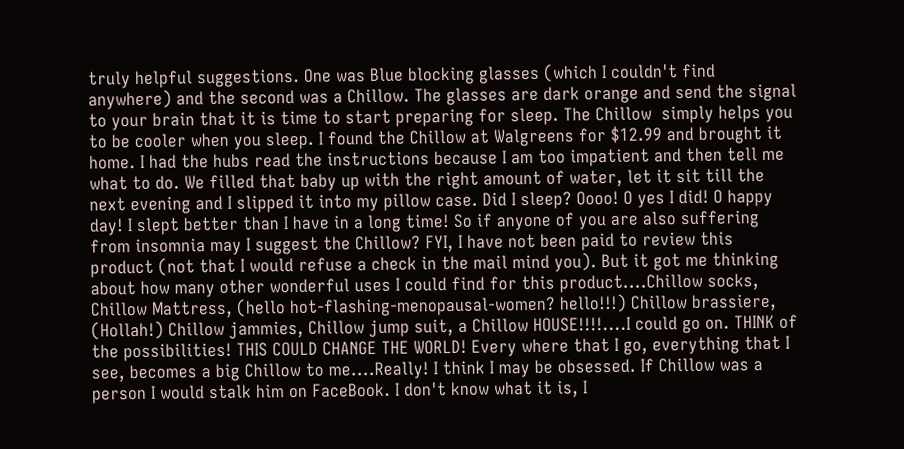truly helpful suggestions. One was Blue blocking glasses (which I couldn't find anywhere) and the second was a Chillow. The glasses are dark orange and send the signal to your brain that it is time to start preparing for sleep. The Chillow  simply helps you to be cooler when you sleep. I found the Chillow at Walgreens for $12.99 and brought it home. I had the hubs read the instructions because I am too impatient and then tell me what to do. We filled that baby up with the right amount of water, let it sit till the next evening and I slipped it into my pillow case. Did I sleep? Oooo! O yes I did! O happy day! I slept better than I have in a long time! So if anyone of you are also suffering from insomnia may I suggest the Chillow? FYI, I have not been paid to review this product (not that I would refuse a check in the mail mind you). But it got me thinking about how many other wonderful uses I could find for this product....Chillow socks, Chillow Mattress, (hello hot-flashing-menopausal-women? hello!!!) Chillow brassiere, (Hollah!) Chillow jammies, Chillow jump suit, a Chillow HOUSE!!!!....I could go on. THINK of the possibilities! THIS COULD CHANGE THE WORLD! Every where that I go, everything that I see, becomes a big Chillow to me....Really! I think I may be obsessed. If Chillow was a person I would stalk him on FaceBook. I don't know what it is, I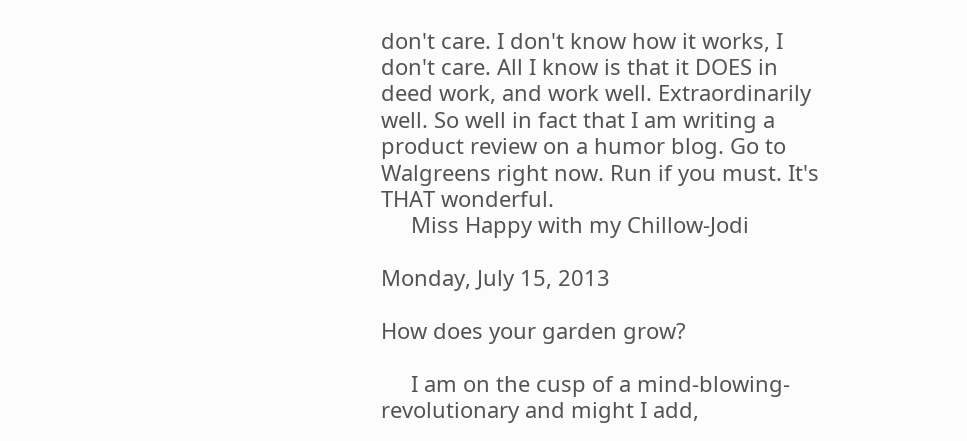don't care. I don't know how it works, I don't care. All I know is that it DOES in deed work, and work well. Extraordinarily well. So well in fact that I am writing a product review on a humor blog. Go to Walgreens right now. Run if you must. It's THAT wonderful.
     Miss Happy with my Chillow-Jodi

Monday, July 15, 2013

How does your garden grow?

     I am on the cusp of a mind-blowing-revolutionary and might I add,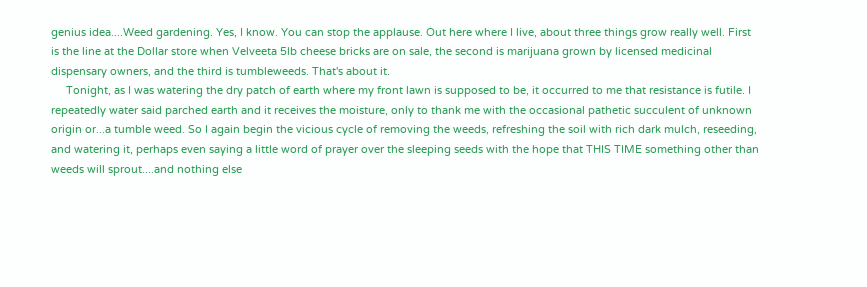genius idea....Weed gardening. Yes, I know. You can stop the applause. Out here where I live, about three things grow really well. First is the line at the Dollar store when Velveeta 5lb cheese bricks are on sale, the second is marijuana grown by licensed medicinal dispensary owners, and the third is tumbleweeds. That's about it.
     Tonight, as I was watering the dry patch of earth where my front lawn is supposed to be, it occurred to me that resistance is futile. I repeatedly water said parched earth and it receives the moisture, only to thank me with the occasional pathetic succulent of unknown origin or...a tumble weed. So I again begin the vicious cycle of removing the weeds, refreshing the soil with rich dark mulch, reseeding, and watering it, perhaps even saying a little word of prayer over the sleeping seeds with the hope that THIS TIME something other than weeds will sprout....and nothing else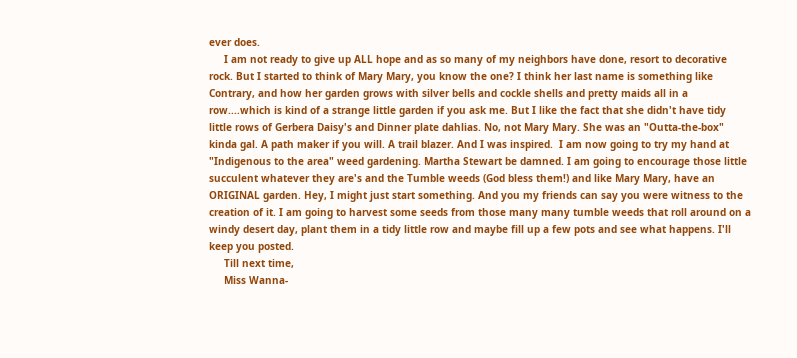ever does.
     I am not ready to give up ALL hope and as so many of my neighbors have done, resort to decorative rock. But I started to think of Mary Mary, you know the one? I think her last name is something like Contrary, and how her garden grows with silver bells and cockle shells and pretty maids all in a row....which is kind of a strange little garden if you ask me. But I like the fact that she didn't have tidy little rows of Gerbera Daisy's and Dinner plate dahlias. No, not Mary Mary. She was an "Outta-the-box" kinda gal. A path maker if you will. A trail blazer. And I was inspired.  I am now going to try my hand at "Indigenous to the area" weed gardening. Martha Stewart be damned. I am going to encourage those little succulent whatever they are's and the Tumble weeds (God bless them!) and like Mary Mary, have an ORIGINAL garden. Hey, I might just start something. And you my friends can say you were witness to the creation of it. I am going to harvest some seeds from those many many tumble weeds that roll around on a windy desert day, plant them in a tidy little row and maybe fill up a few pots and see what happens. I'll keep you posted.
     Till next time,
     Miss Wanna-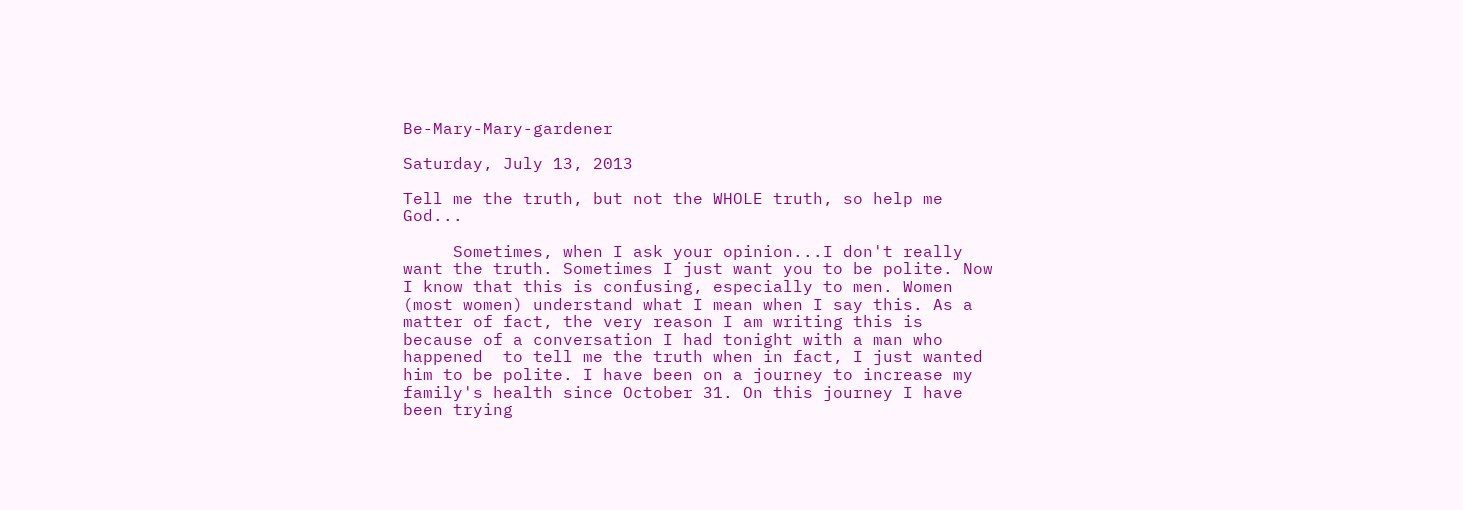Be-Mary-Mary-gardener

Saturday, July 13, 2013

Tell me the truth, but not the WHOLE truth, so help me God...

     Sometimes, when I ask your opinion...I don't really want the truth. Sometimes I just want you to be polite. Now I know that this is confusing, especially to men. Women (most women) understand what I mean when I say this. As a matter of fact, the very reason I am writing this is because of a conversation I had tonight with a man who happened  to tell me the truth when in fact, I just wanted him to be polite. I have been on a journey to increase my family's health since October 31. On this journey I have been trying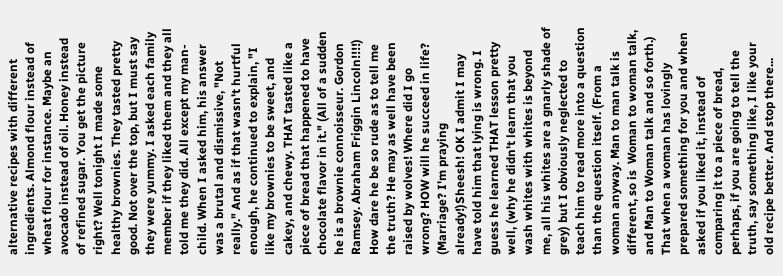alternative recipes with different ingredients. Almond flour instead of wheat flour for instance. Maybe an avocado instead of oil. Honey instead of refined sugar. You get the picture right? Well tonight I made some healthy brownies. They tasted pretty good. Not over the top, but I must say they were yummy. I asked each family member if they liked them and they all told me they did. All except my man-child. When I asked him, his answer was a brutal and dismissive, "Not really." And as if that wasn't hurtful enough, he continued to explain, "I like my brownies to be sweet, and cakey, and chewy. THAT tasted like a piece of bread that happened to have chocolate flavor in it." (All of a sudden he is a brownie connoisseur. Gordon Ramsey. Abraham Friggin Lincoln!!!!) How dare he be so rude as to tell me the truth? He may as well have been raised by wolves! Where did I go wrong? HOW will he succeed in life? (Marriage? I'm praying already!)Sheesh! OK I admit I may have told him that lying is wrong. I guess he learned THAT lesson pretty well, (why he didn't learn that you wash whites with whites is beyond me, all his whites are a gnarly shade of grey) but I obviously neglected to teach him to read more into a question than the question itself. (From a woman anyway. Man to man talk is different, so is  Woman to woman talk, and Man to Woman talk and so forth.) That when a woman has lovingly prepared something for you and when asked if you liked it, instead of comparing it to a piece of bread, perhaps, if you are going to tell the truth, say something like, I like your old recipe better. And stop there...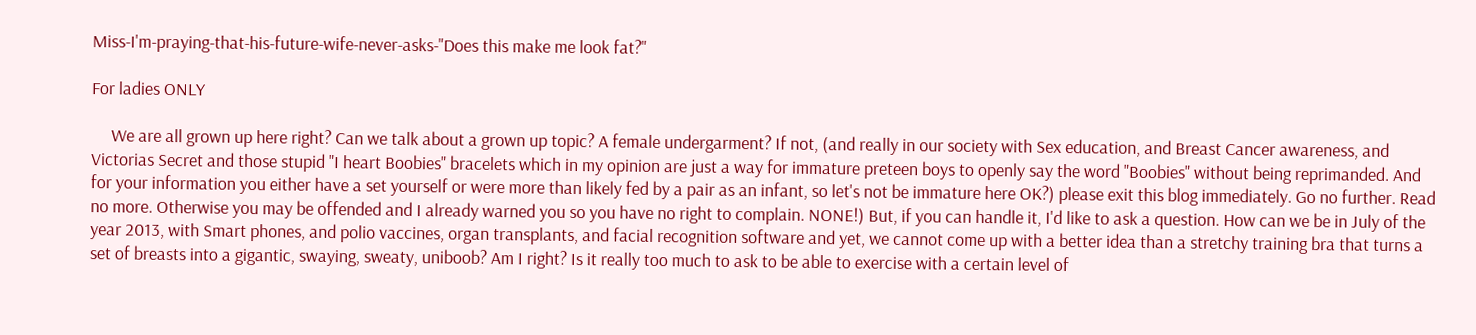Miss-I'm-praying-that-his-future-wife-never-asks-"Does this make me look fat?"

For ladies ONLY

     We are all grown up here right? Can we talk about a grown up topic? A female undergarment? If not, (and really in our society with Sex education, and Breast Cancer awareness, and Victorias Secret and those stupid "I heart Boobies" bracelets which in my opinion are just a way for immature preteen boys to openly say the word "Boobies" without being reprimanded. And for your information you either have a set yourself or were more than likely fed by a pair as an infant, so let's not be immature here OK?) please exit this blog immediately. Go no further. Read no more. Otherwise you may be offended and I already warned you so you have no right to complain. NONE!) But, if you can handle it, I'd like to ask a question. How can we be in July of the year 2013, with Smart phones, and polio vaccines, organ transplants, and facial recognition software and yet, we cannot come up with a better idea than a stretchy training bra that turns a set of breasts into a gigantic, swaying, sweaty, uniboob? Am I right? Is it really too much to ask to be able to exercise with a certain level of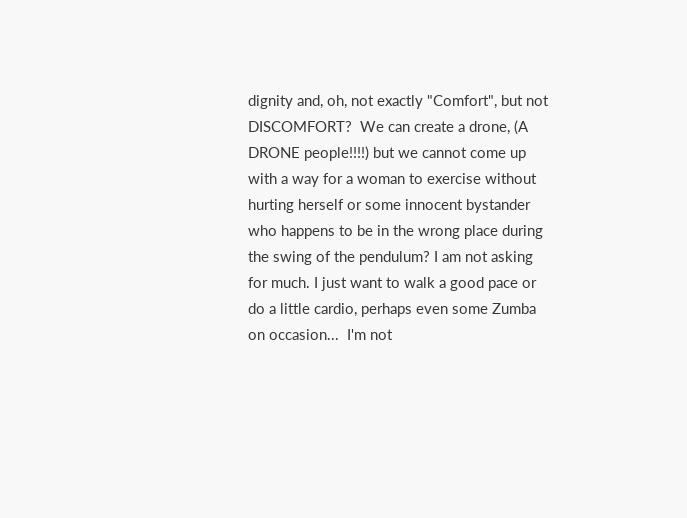dignity and, oh, not exactly "Comfort", but not DISCOMFORT?  We can create a drone, (A DRONE people!!!!) but we cannot come up with a way for a woman to exercise without hurting herself or some innocent bystander who happens to be in the wrong place during the swing of the pendulum? I am not asking for much. I just want to walk a good pace or do a little cardio, perhaps even some Zumba on occasion...  I'm not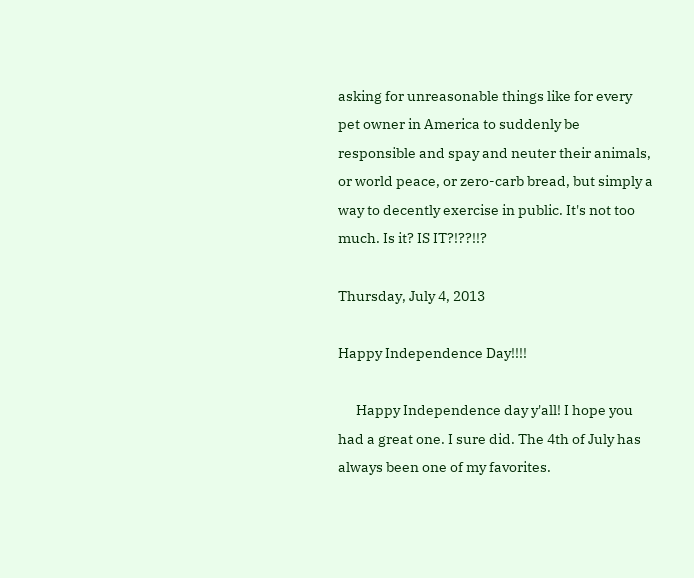asking for unreasonable things like for every pet owner in America to suddenly be responsible and spay and neuter their animals, or world peace, or zero-carb bread, but simply a way to decently exercise in public. It's not too much. Is it? IS IT?!??!!?

Thursday, July 4, 2013

Happy Independence Day!!!!

      Happy Independence day y'all! I hope you had a great one. I sure did. The 4th of July has always been one of my favorites.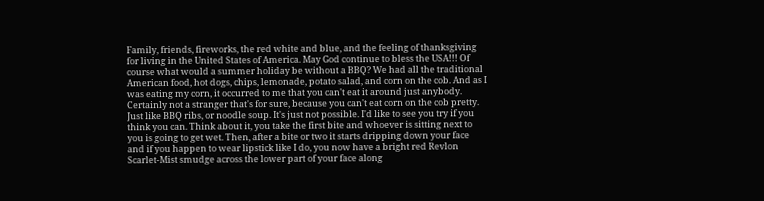Family, friends, fireworks, the red white and blue, and the feeling of thanksgiving for living in the United States of America. May God continue to bless the USA!!! Of course what would a summer holiday be without a BBQ? We had all the traditional American food, hot dogs, chips, lemonade, potato salad, and corn on the cob. And as I was eating my corn, it occurred to me that you can't eat it around just anybody. Certainly not a stranger that's for sure, because you can't eat corn on the cob pretty. Just like BBQ ribs, or noodle soup. It's just not possible. I'd like to see you try if you think you can. Think about it, you take the first bite and whoever is sitting next to you is going to get wet. Then, after a bite or two it starts dripping down your face and if you happen to wear lipstick like I do, you now have a bright red Revlon Scarlet-Mist smudge across the lower part of your face along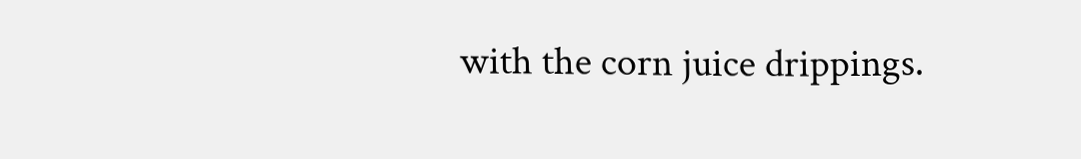with the corn juice drippings.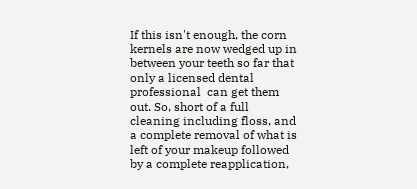If this isn't enough, the corn kernels are now wedged up in between your teeth so far that only a licensed dental professional  can get them out. So, short of a full cleaning including floss, and a complete removal of what is left of your makeup followed by a complete reapplication,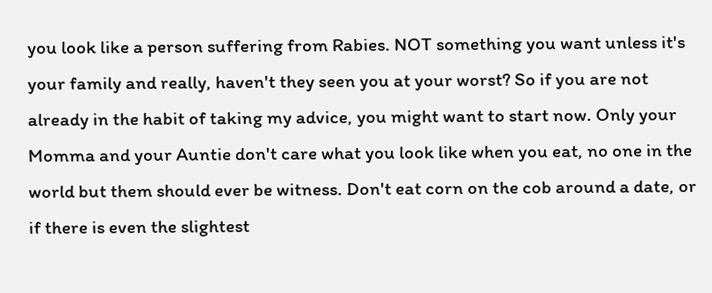you look like a person suffering from Rabies. NOT something you want unless it's your family and really, haven't they seen you at your worst? So if you are not already in the habit of taking my advice, you might want to start now. Only your Momma and your Auntie don't care what you look like when you eat, no one in the world but them should ever be witness. Don't eat corn on the cob around a date, or if there is even the slightest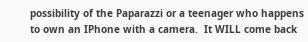possibility of the Paparazzi or a teenager who happens to own an IPhone with a camera.  It WILL come back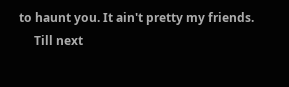to haunt you. It ain't pretty my friends.
     Till next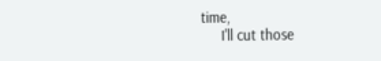time,
     I'll cut those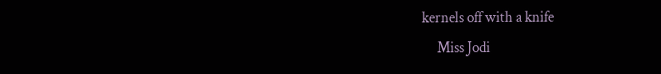kernels off with a knife
     Miss Jodi